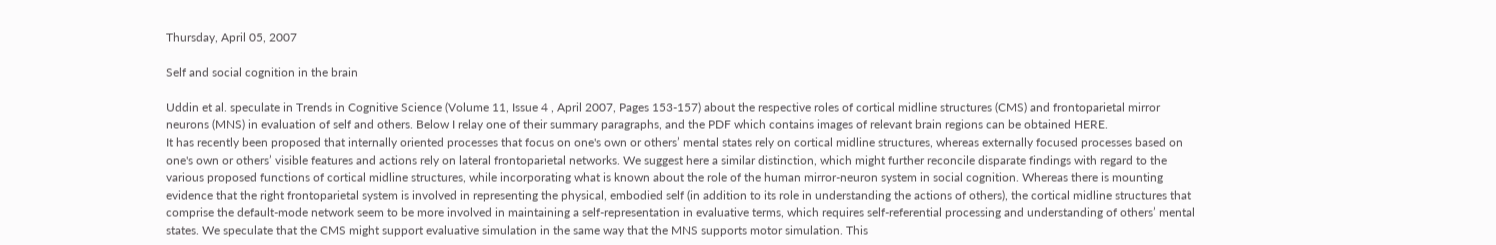Thursday, April 05, 2007

Self and social cognition in the brain

Uddin et al. speculate in Trends in Cognitive Science (Volume 11, Issue 4 , April 2007, Pages 153-157) about the respective roles of cortical midline structures (CMS) and frontoparietal mirror neurons (MNS) in evaluation of self and others. Below I relay one of their summary paragraphs, and the PDF which contains images of relevant brain regions can be obtained HERE.
It has recently been proposed that internally oriented processes that focus on one's own or others’ mental states rely on cortical midline structures, whereas externally focused processes based on one's own or others’ visible features and actions rely on lateral frontoparietal networks. We suggest here a similar distinction, which might further reconcile disparate findings with regard to the various proposed functions of cortical midline structures, while incorporating what is known about the role of the human mirror-neuron system in social cognition. Whereas there is mounting evidence that the right frontoparietal system is involved in representing the physical, embodied self (in addition to its role in understanding the actions of others), the cortical midline structures that comprise the default-mode network seem to be more involved in maintaining a self-representation in evaluative terms, which requires self-referential processing and understanding of others’ mental states. We speculate that the CMS might support evaluative simulation in the same way that the MNS supports motor simulation. This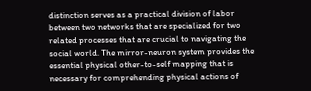distinction serves as a practical division of labor between two networks that are specialized for two related processes that are crucial to navigating the social world. The mirror-neuron system provides the essential physical other-to-self mapping that is necessary for comprehending physical actions of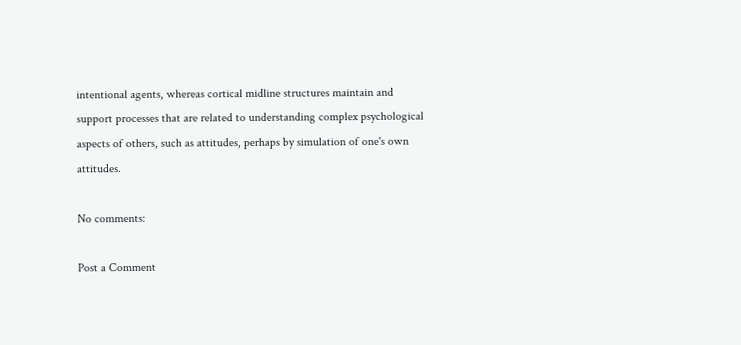intentional agents, whereas cortical midline structures maintain and support processes that are related to understanding complex psychological aspects of others, such as attitudes, perhaps by simulation of one's own attitudes.

No comments:

Post a Comment